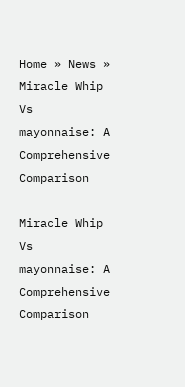Home » News » Miracle Whip Vs mayonnaise: A Comprehensive Comparison

Miracle Whip Vs mayonnaise: A Comprehensive Comparison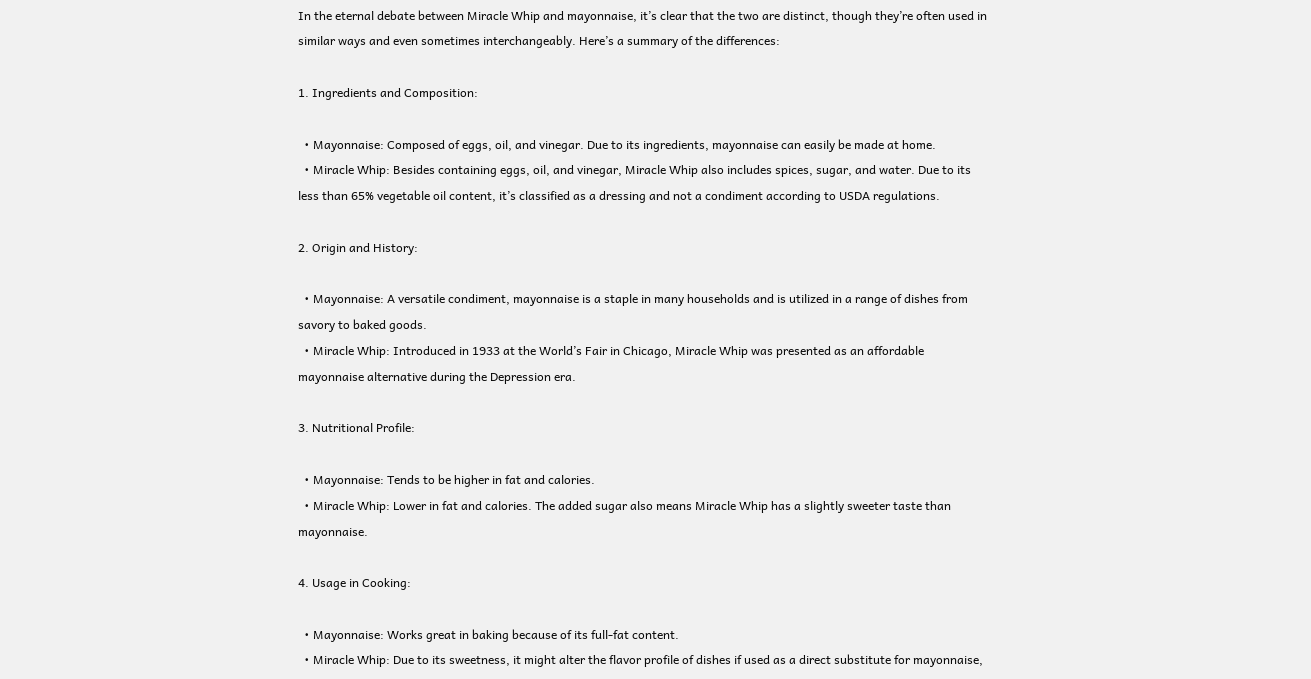In the eternal debate between Miracle Whip and mayonnaise, it’s clear that the two are distinct, though they’re often used in similar ways and even sometimes interchangeably. Here’s a summary of the differences:

1. Ingredients and Composition:

  • Mayonnaise: Composed of eggs, oil, and vinegar. Due to its ingredients, mayonnaise can easily be made at home.
  • Miracle Whip: Besides containing eggs, oil, and vinegar, Miracle Whip also includes spices, sugar, and water. Due to its less than 65% vegetable oil content, it’s classified as a dressing and not a condiment according to USDA regulations.

2. Origin and History:

  • Mayonnaise: A versatile condiment, mayonnaise is a staple in many households and is utilized in a range of dishes from savory to baked goods.
  • Miracle Whip: Introduced in 1933 at the World’s Fair in Chicago, Miracle Whip was presented as an affordable mayonnaise alternative during the Depression era.

3. Nutritional Profile:

  • Mayonnaise: Tends to be higher in fat and calories.
  • Miracle Whip: Lower in fat and calories. The added sugar also means Miracle Whip has a slightly sweeter taste than mayonnaise.

4. Usage in Cooking:

  • Mayonnaise: Works great in baking because of its full-fat content.
  • Miracle Whip: Due to its sweetness, it might alter the flavor profile of dishes if used as a direct substitute for mayonnaise,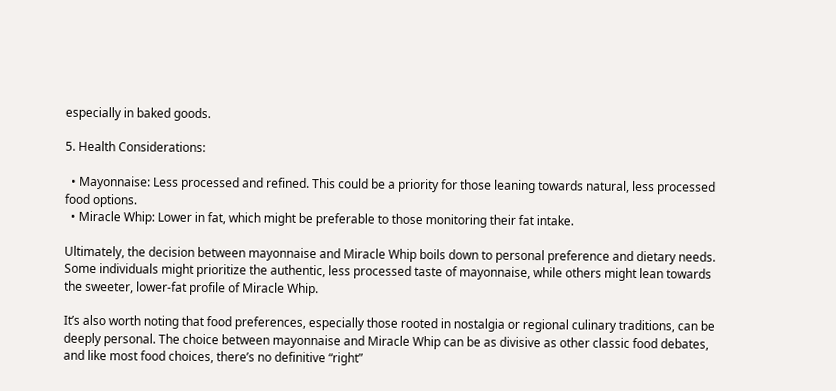especially in baked goods.

5. Health Considerations:

  • Mayonnaise: Less processed and refined. This could be a priority for those leaning towards natural, less processed food options.
  • Miracle Whip: Lower in fat, which might be preferable to those monitoring their fat intake.

Ultimately, the decision between mayonnaise and Miracle Whip boils down to personal preference and dietary needs. Some individuals might prioritize the authentic, less processed taste of mayonnaise, while others might lean towards the sweeter, lower-fat profile of Miracle Whip.

It’s also worth noting that food preferences, especially those rooted in nostalgia or regional culinary traditions, can be deeply personal. The choice between mayonnaise and Miracle Whip can be as divisive as other classic food debates, and like most food choices, there’s no definitive “right”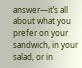answer—it’s all about what you prefer on your sandwich, in your salad, or in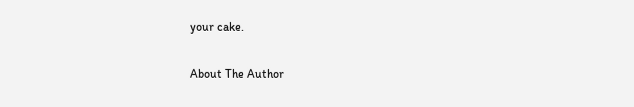your cake.

About The Author